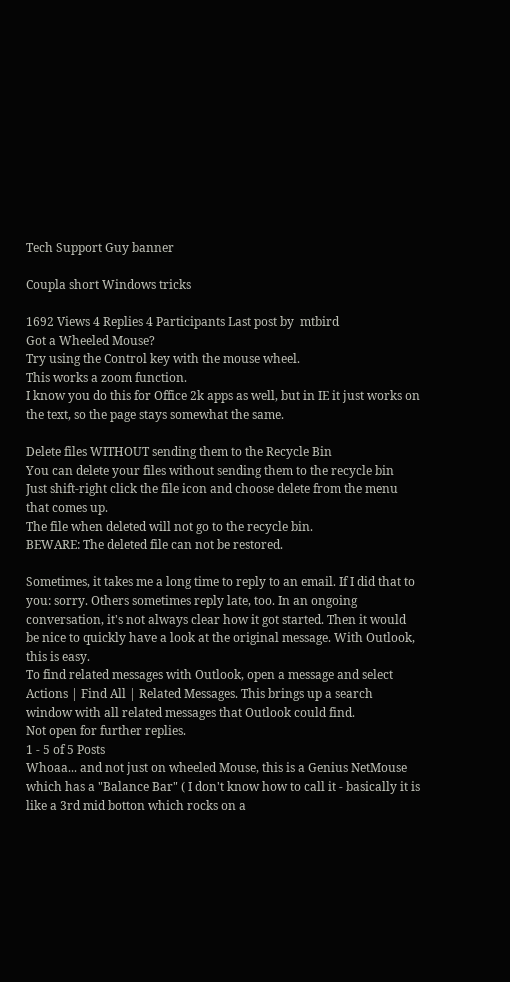Tech Support Guy banner

Coupla short Windows tricks

1692 Views 4 Replies 4 Participants Last post by  mtbird
Got a Wheeled Mouse?
Try using the Control key with the mouse wheel.
This works a zoom function.
I know you do this for Office 2k apps as well, but in IE it just works on the text, so the page stays somewhat the same.

Delete files WITHOUT sending them to the Recycle Bin
You can delete your files without sending them to the recycle bin
Just shift-right click the file icon and choose delete from the menu that comes up.
The file when deleted will not go to the recycle bin.
BEWARE: The deleted file can not be restored.

Sometimes, it takes me a long time to reply to an email. If I did that to you: sorry. Others sometimes reply late, too. In an ongoing conversation, it's not always clear how it got started. Then it would be nice to quickly have a look at the original message. With Outlook, this is easy.
To find related messages with Outlook, open a message and select Actions | Find All | Related Messages. This brings up a search window with all related messages that Outlook could find.
Not open for further replies.
1 - 5 of 5 Posts
Whoaa... and not just on wheeled Mouse, this is a Genius NetMouse which has a "Balance Bar" ( I don't know how to call it - basically it is like a 3rd mid botton which rocks on a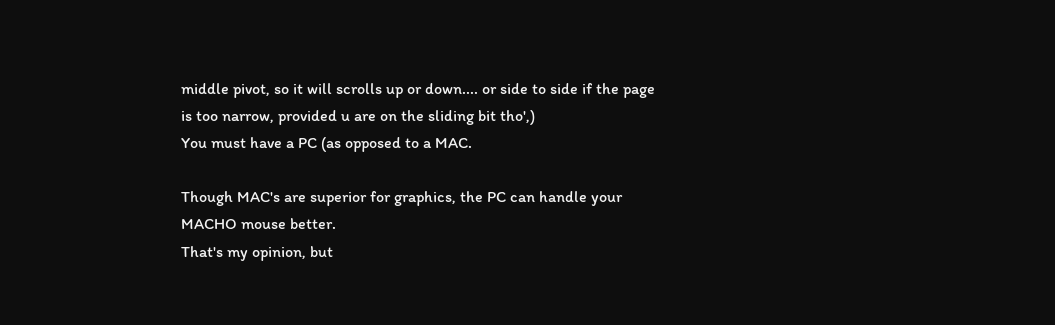middle pivot, so it will scrolls up or down.... or side to side if the page is too narrow, provided u are on the sliding bit tho',)
You must have a PC (as opposed to a MAC.

Though MAC's are superior for graphics, the PC can handle your MACHO mouse better.
That's my opinion, but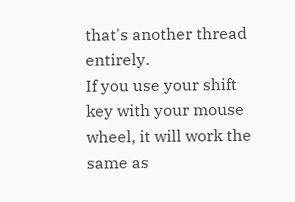that's another thread entirely.
If you use your shift key with your mouse wheel, it will work the same as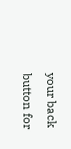your back button for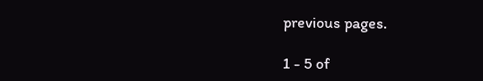previous pages.

1 - 5 of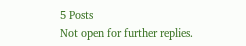5 Posts
Not open for further replies.